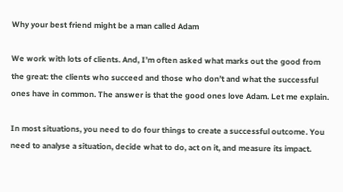Why your best friend might be a man called Adam

We work with lots of clients. And, I’m often asked what marks out the good from the great: the clients who succeed and those who don’t and what the successful ones have in common. The answer is that the good ones love Adam. Let me explain.

In most situations, you need to do four things to create a successful outcome. You need to analyse a situation, decide what to do, act on it, and measure its impact.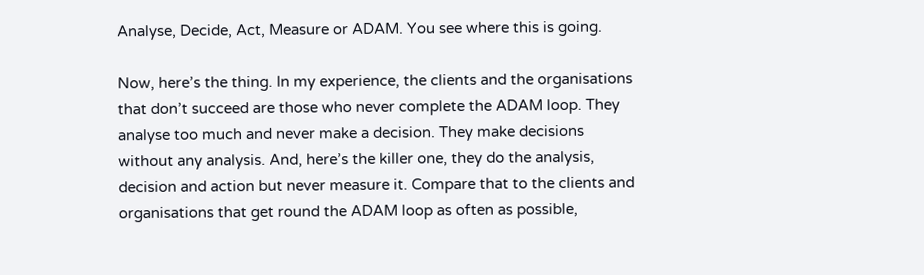Analyse, Decide, Act, Measure or ADAM. You see where this is going.

Now, here’s the thing. In my experience, the clients and the organisations that don’t succeed are those who never complete the ADAM loop. They analyse too much and never make a decision. They make decisions without any analysis. And, here’s the killer one, they do the analysis, decision and action but never measure it. Compare that to the clients and organisations that get round the ADAM loop as often as possible,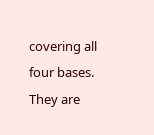covering all four bases. They are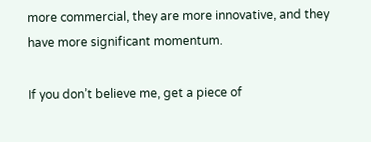more commercial, they are more innovative, and they have more significant momentum.

If you don’t believe me, get a piece of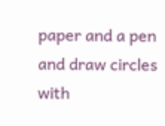paper and a pen and draw circles with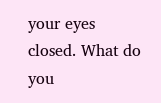your eyes closed. What do you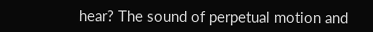hear? The sound of perpetual motion and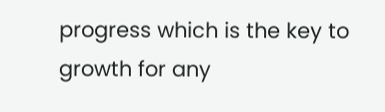progress which is the key to growth for any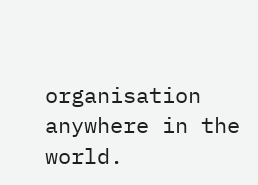organisation anywhere in the world.